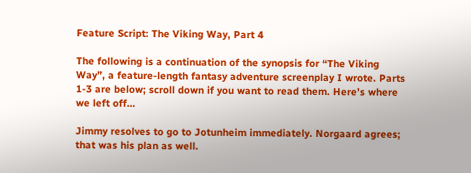Feature Script: The Viking Way, Part 4

The following is a continuation of the synopsis for “The Viking Way”, a feature-length fantasy adventure screenplay I wrote. Parts 1-3 are below; scroll down if you want to read them. Here’s where we left off…

Jimmy resolves to go to Jotunheim immediately. Norgaard agrees; that was his plan as well.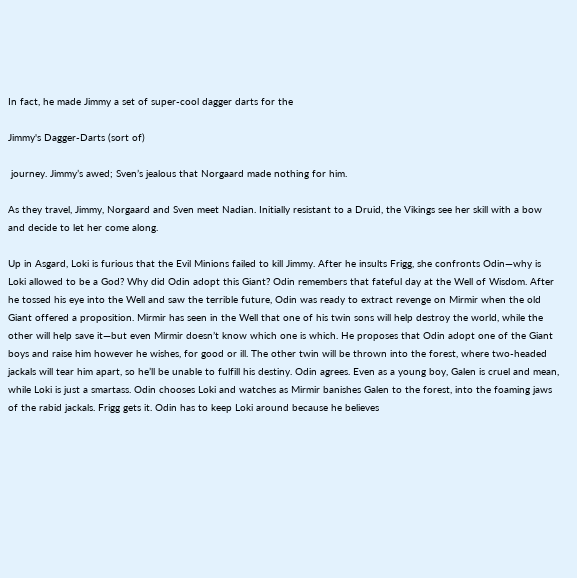In fact, he made Jimmy a set of super-cool dagger darts for the

Jimmy's Dagger-Darts (sort of)

 journey. Jimmy’s awed; Sven’s jealous that Norgaard made nothing for him.

As they travel, Jimmy, Norgaard and Sven meet Nadian. Initially resistant to a Druid, the Vikings see her skill with a bow and decide to let her come along.

Up in Asgard, Loki is furious that the Evil Minions failed to kill Jimmy. After he insults Frigg, she confronts Odin—why is Loki allowed to be a God? Why did Odin adopt this Giant? Odin remembers that fateful day at the Well of Wisdom. After he tossed his eye into the Well and saw the terrible future, Odin was ready to extract revenge on Mirmir when the old Giant offered a proposition. Mirmir has seen in the Well that one of his twin sons will help destroy the world, while the other will help save it—but even Mirmir doesn’t know which one is which. He proposes that Odin adopt one of the Giant boys and raise him however he wishes, for good or ill. The other twin will be thrown into the forest, where two-headed jackals will tear him apart, so he’ll be unable to fulfill his destiny. Odin agrees. Even as a young boy, Galen is cruel and mean, while Loki is just a smartass. Odin chooses Loki and watches as Mirmir banishes Galen to the forest, into the foaming jaws of the rabid jackals. Frigg gets it. Odin has to keep Loki around because he believes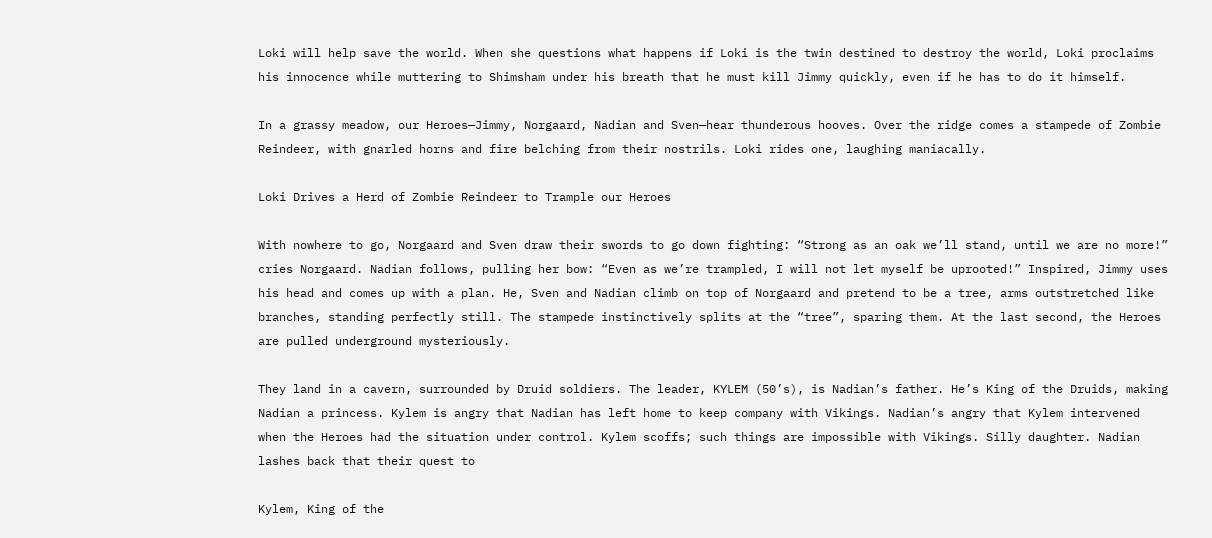Loki will help save the world. When she questions what happens if Loki is the twin destined to destroy the world, Loki proclaims his innocence while muttering to Shimsham under his breath that he must kill Jimmy quickly, even if he has to do it himself.

In a grassy meadow, our Heroes—Jimmy, Norgaard, Nadian and Sven—hear thunderous hooves. Over the ridge comes a stampede of Zombie Reindeer, with gnarled horns and fire belching from their nostrils. Loki rides one, laughing maniacally.

Loki Drives a Herd of Zombie Reindeer to Trample our Heroes

With nowhere to go, Norgaard and Sven draw their swords to go down fighting: “Strong as an oak we’ll stand, until we are no more!” cries Norgaard. Nadian follows, pulling her bow: “Even as we’re trampled, I will not let myself be uprooted!” Inspired, Jimmy uses his head and comes up with a plan. He, Sven and Nadian climb on top of Norgaard and pretend to be a tree, arms outstretched like branches, standing perfectly still. The stampede instinctively splits at the “tree”, sparing them. At the last second, the Heroes are pulled underground mysteriously.

They land in a cavern, surrounded by Druid soldiers. The leader, KYLEM (50’s), is Nadian’s father. He’s King of the Druids, making Nadian a princess. Kylem is angry that Nadian has left home to keep company with Vikings. Nadian’s angry that Kylem intervened when the Heroes had the situation under control. Kylem scoffs; such things are impossible with Vikings. Silly daughter. Nadian lashes back that their quest to

Kylem, King of the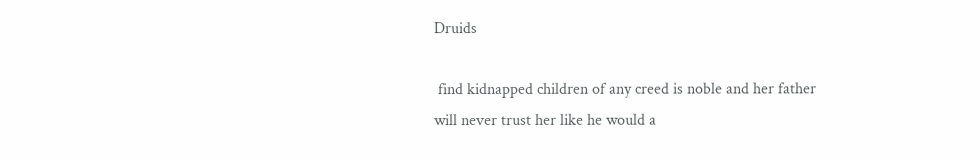Druids

 find kidnapped children of any creed is noble and her father will never trust her like he would a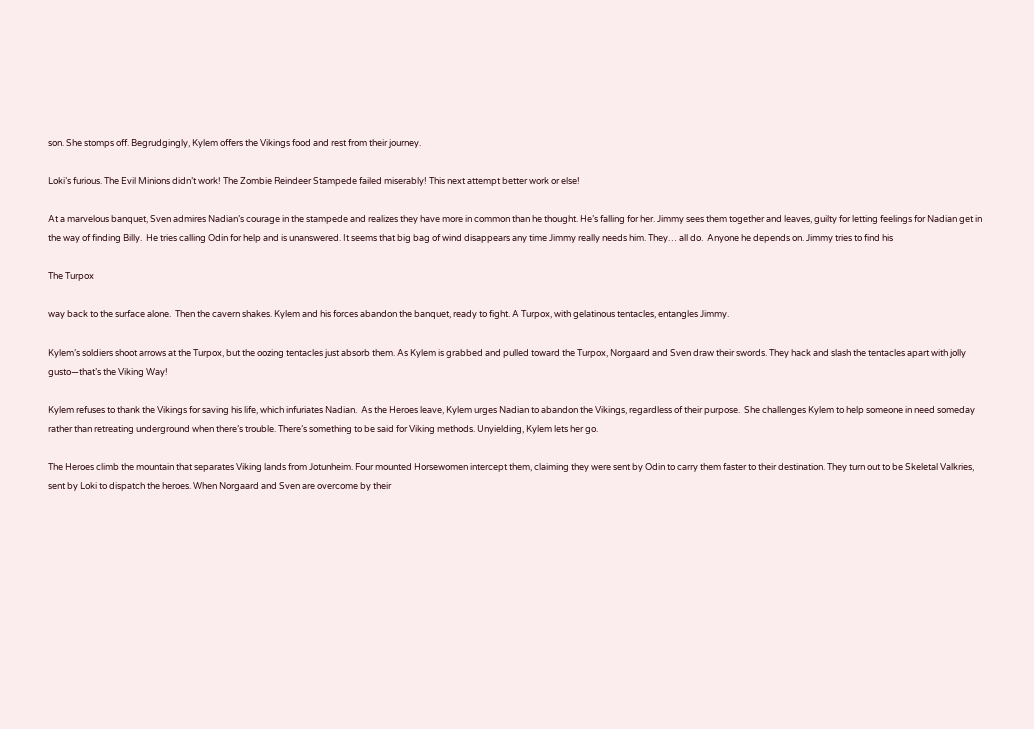son. She stomps off. Begrudgingly, Kylem offers the Vikings food and rest from their journey.

Loki’s furious. The Evil Minions didn’t work! The Zombie Reindeer Stampede failed miserably! This next attempt better work or else!

At a marvelous banquet, Sven admires Nadian’s courage in the stampede and realizes they have more in common than he thought. He’s falling for her. Jimmy sees them together and leaves, guilty for letting feelings for Nadian get in the way of finding Billy.  He tries calling Odin for help and is unanswered. It seems that big bag of wind disappears any time Jimmy really needs him. They… all do.  Anyone he depends on. Jimmy tries to find his

The Turpox

way back to the surface alone.  Then the cavern shakes. Kylem and his forces abandon the banquet, ready to fight. A Turpox, with gelatinous tentacles, entangles Jimmy.

Kylem’s soldiers shoot arrows at the Turpox, but the oozing tentacles just absorb them. As Kylem is grabbed and pulled toward the Turpox, Norgaard and Sven draw their swords. They hack and slash the tentacles apart with jolly gusto—that’s the Viking Way!

Kylem refuses to thank the Vikings for saving his life, which infuriates Nadian.  As the Heroes leave, Kylem urges Nadian to abandon the Vikings, regardless of their purpose.  She challenges Kylem to help someone in need someday rather than retreating underground when there’s trouble. There’s something to be said for Viking methods. Unyielding, Kylem lets her go.

The Heroes climb the mountain that separates Viking lands from Jotunheim. Four mounted Horsewomen intercept them, claiming they were sent by Odin to carry them faster to their destination. They turn out to be Skeletal Valkries, sent by Loki to dispatch the heroes. When Norgaard and Sven are overcome by their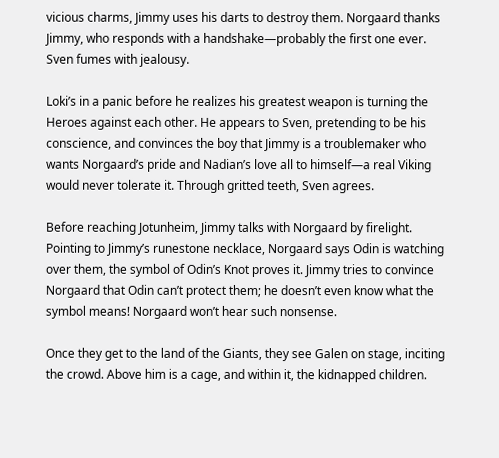vicious charms, Jimmy uses his darts to destroy them. Norgaard thanks Jimmy, who responds with a handshake—probably the first one ever. Sven fumes with jealousy.

Loki’s in a panic before he realizes his greatest weapon is turning the Heroes against each other. He appears to Sven, pretending to be his conscience, and convinces the boy that Jimmy is a troublemaker who wants Norgaard’s pride and Nadian’s love all to himself—a real Viking would never tolerate it. Through gritted teeth, Sven agrees.

Before reaching Jotunheim, Jimmy talks with Norgaard by firelight. Pointing to Jimmy’s runestone necklace, Norgaard says Odin is watching over them, the symbol of Odin’s Knot proves it. Jimmy tries to convince Norgaard that Odin can’t protect them; he doesn’t even know what the symbol means! Norgaard won’t hear such nonsense.

Once they get to the land of the Giants, they see Galen on stage, inciting the crowd. Above him is a cage, and within it, the kidnapped children.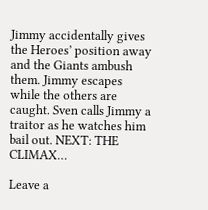Jimmy accidentally gives the Heroes’ position away and the Giants ambush them. Jimmy escapes while the others are caught. Sven calls Jimmy a traitor as he watches him bail out. NEXT: THE CLIMAX…

Leave a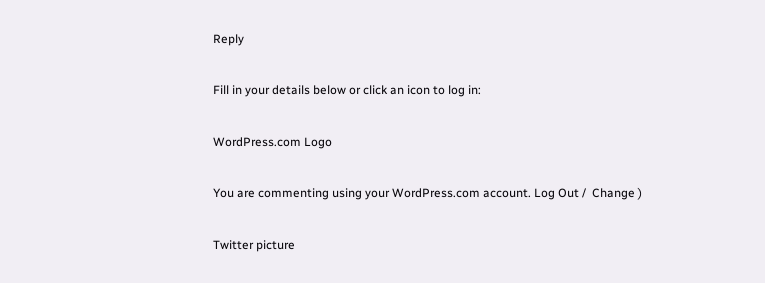Reply

Fill in your details below or click an icon to log in:

WordPress.com Logo

You are commenting using your WordPress.com account. Log Out /  Change )

Twitter picture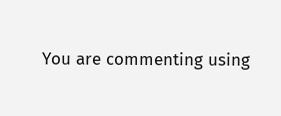You are commenting using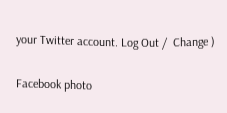your Twitter account. Log Out /  Change )

Facebook photo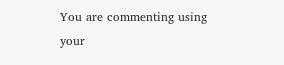You are commenting using your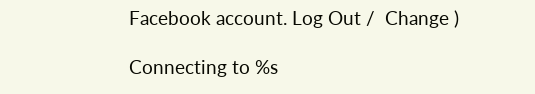Facebook account. Log Out /  Change )

Connecting to %s